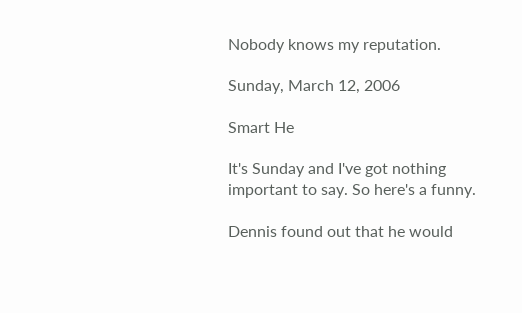Nobody knows my reputation.

Sunday, March 12, 2006

Smart He

It's Sunday and I've got nothing important to say. So here's a funny.

Dennis found out that he would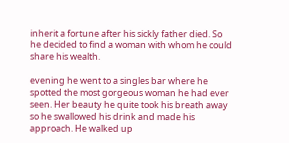inherit a fortune after his sickly father died. So he decided to find a woman with whom he could share his wealth.

evening he went to a singles bar where he spotted the most gorgeous woman he had ever seen. Her beauty he quite took his breath away so he swallowed his drink and made his approach. He walked up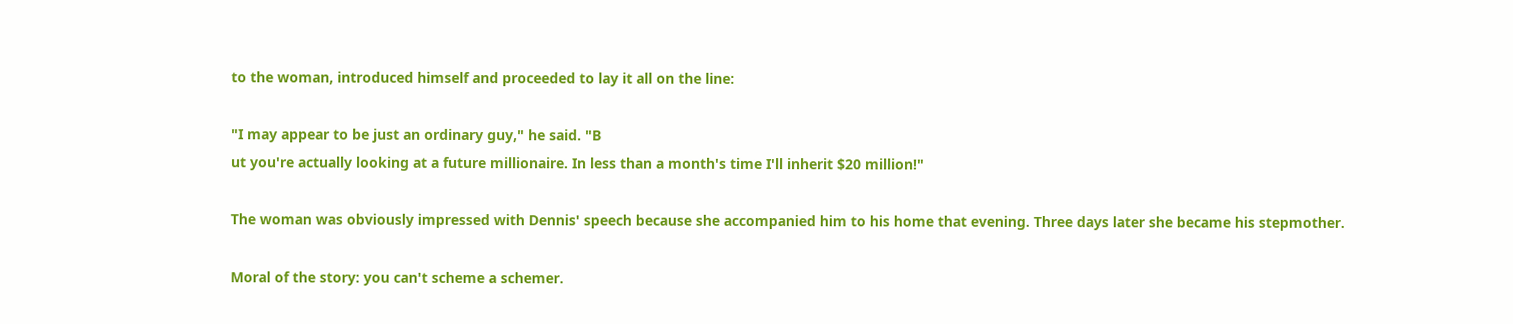to the woman, introduced himself and proceeded to lay it all on the line:

"I may appear to be just an ordinary guy," he said. "B
ut you're actually looking at a future millionaire. In less than a month's time I'll inherit $20 million!"

The woman was obviously impressed with Dennis' speech because she accompanied him to his home that evening. Three days later she became his stepmother.

Moral of the story: you can't scheme a schemer.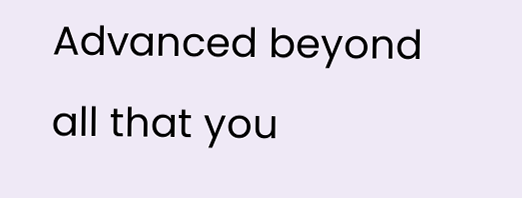Advanced beyond all that you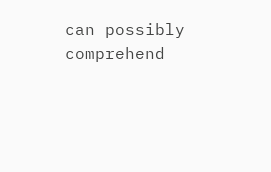can possibly comprehend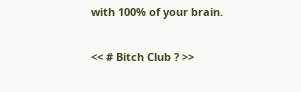with 100% of your brain.

<< # Bitch Club ? >>